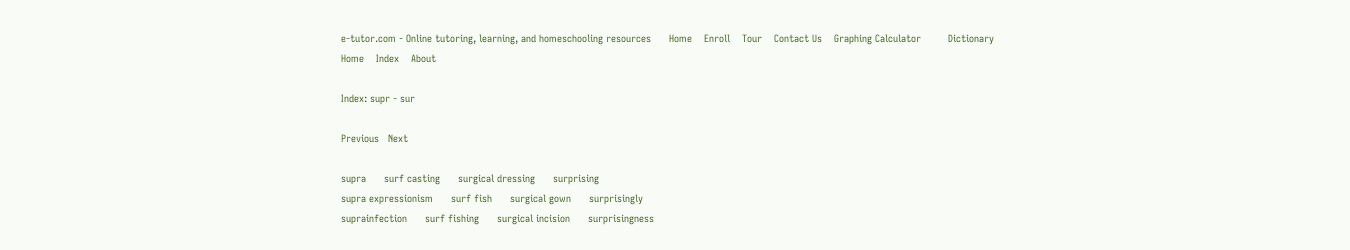e-tutor.com - Online tutoring, learning, and homeschooling resources      Home    Enroll    Tour    Contact Us    Graphing Calculator         Dictionary Home    Index    About

Index: supr - sur

Previous   Next

supra      surf casting      surgical dressing      surprising
supra expressionism      surf fish      surgical gown      surprisingly
suprainfection      surf fishing      surgical incision      surprisingness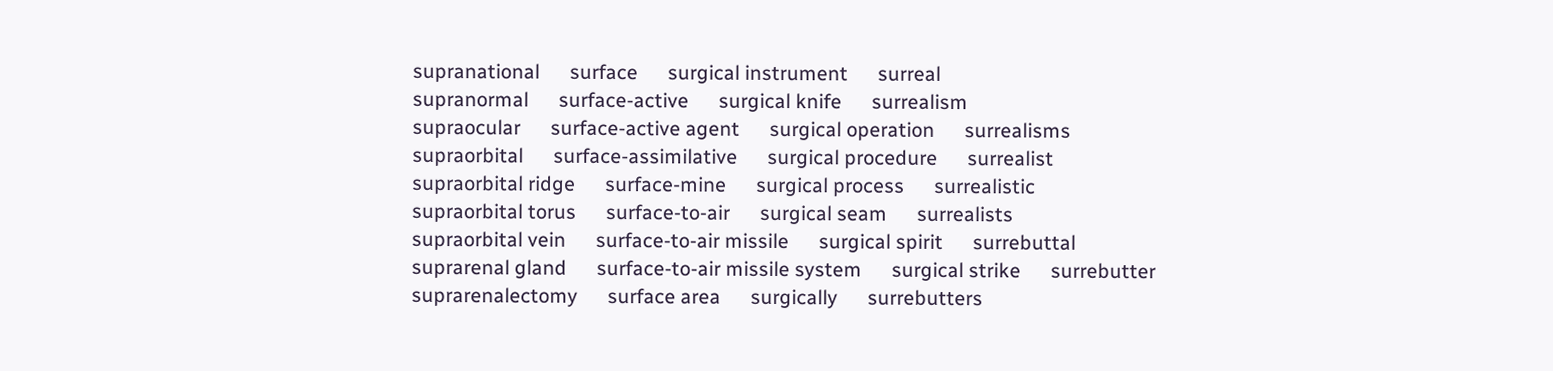supranational      surface      surgical instrument      surreal
supranormal      surface-active      surgical knife      surrealism
supraocular      surface-active agent      surgical operation      surrealisms
supraorbital      surface-assimilative      surgical procedure      surrealist
supraorbital ridge      surface-mine      surgical process      surrealistic
supraorbital torus      surface-to-air      surgical seam      surrealists
supraorbital vein      surface-to-air missile      surgical spirit      surrebuttal
suprarenal gland      surface-to-air missile system      surgical strike      surrebutter
suprarenalectomy      surface area      surgically      surrebutters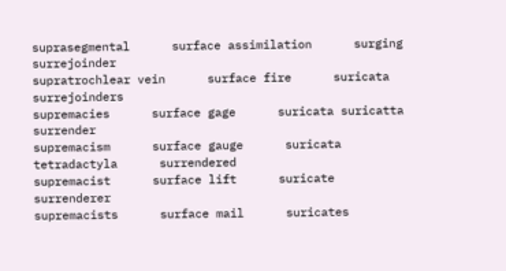suprasegmental      surface assimilation      surging      surrejoinder
supratrochlear vein      surface fire      suricata      surrejoinders
supremacies      surface gage      suricata suricatta      surrender
supremacism      surface gauge      suricata tetradactyla      surrendered
supremacist      surface lift      suricate      surrenderer
supremacists      surface mail      suricates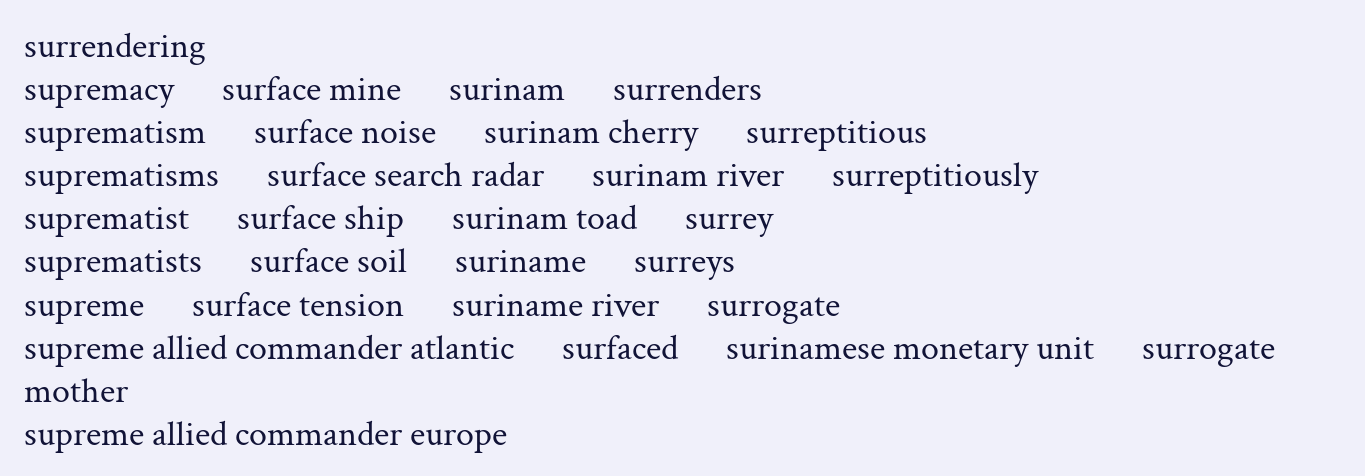surrendering
supremacy      surface mine      surinam      surrenders
suprematism      surface noise      surinam cherry      surreptitious
suprematisms      surface search radar      surinam river      surreptitiously
suprematist      surface ship      surinam toad      surrey
suprematists      surface soil      suriname      surreys
supreme      surface tension      suriname river      surrogate
supreme allied commander atlantic      surfaced      surinamese monetary unit      surrogate mother
supreme allied commander europe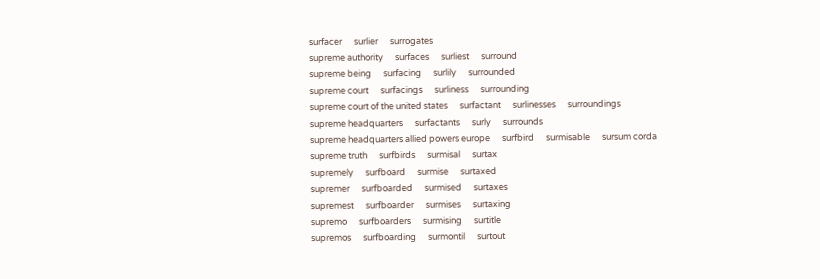surfacer      surlier      surrogates
supreme authority      surfaces      surliest      surround
supreme being      surfacing      surlily      surrounded
supreme court      surfacings      surliness      surrounding
supreme court of the united states      surfactant      surlinesses      surroundings
supreme headquarters      surfactants      surly      surrounds
supreme headquarters allied powers europe      surfbird      surmisable      sursum corda
supreme truth      surfbirds      surmisal      surtax
supremely      surfboard      surmise      surtaxed
supremer      surfboarded      surmised      surtaxes
supremest      surfboarder      surmises      surtaxing
supremo      surfboarders      surmising      surtitle
supremos      surfboarding      surmontil      surtout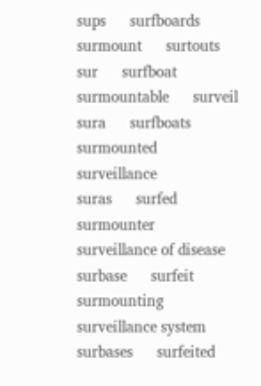sups      surfboards      surmount      surtouts
sur      surfboat      surmountable      surveil
sura      surfboats      surmounted      surveillance
suras      surfed      surmounter      surveillance of disease
surbase      surfeit      surmounting      surveillance system
surbases      surfeited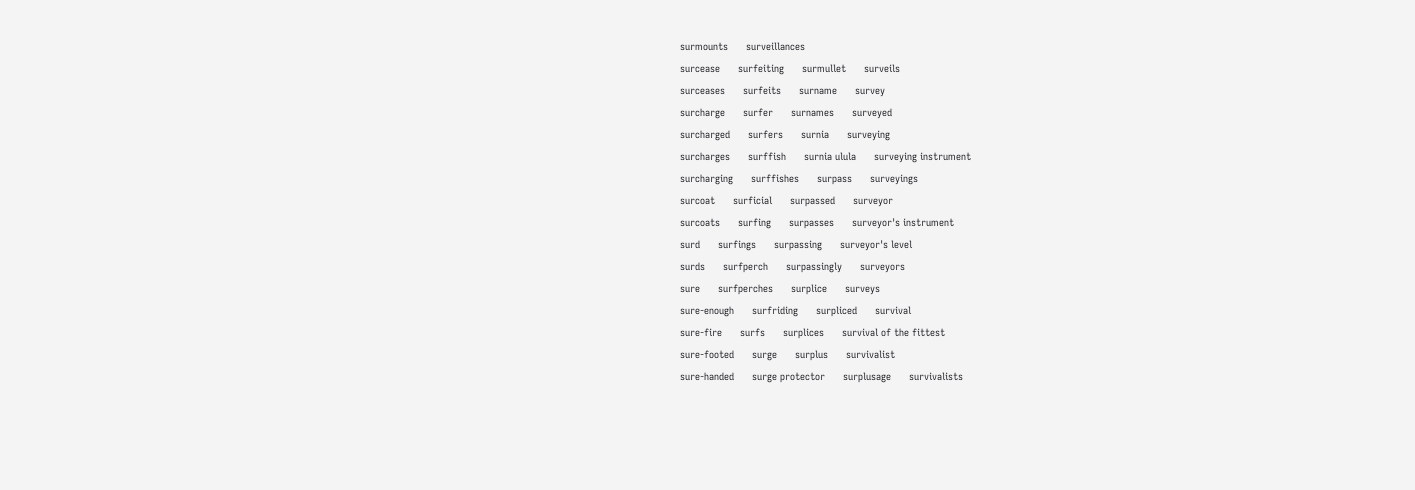surmounts      surveillances
surcease      surfeiting      surmullet      surveils
surceases      surfeits      surname      survey
surcharge      surfer      surnames      surveyed
surcharged      surfers      surnia      surveying
surcharges      surffish      surnia ulula      surveying instrument
surcharging      surffishes      surpass      surveyings
surcoat      surficial      surpassed      surveyor
surcoats      surfing      surpasses      surveyor's instrument
surd      surfings      surpassing      surveyor's level
surds      surfperch      surpassingly      surveyors
sure      surfperches      surplice      surveys
sure-enough      surfriding      surpliced      survival
sure-fire      surfs      surplices      survival of the fittest
sure-footed      surge      surplus      survivalist
sure-handed      surge protector      surplusage      survivalists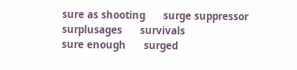sure as shooting      surge suppressor      surplusages      survivals
sure enough      surged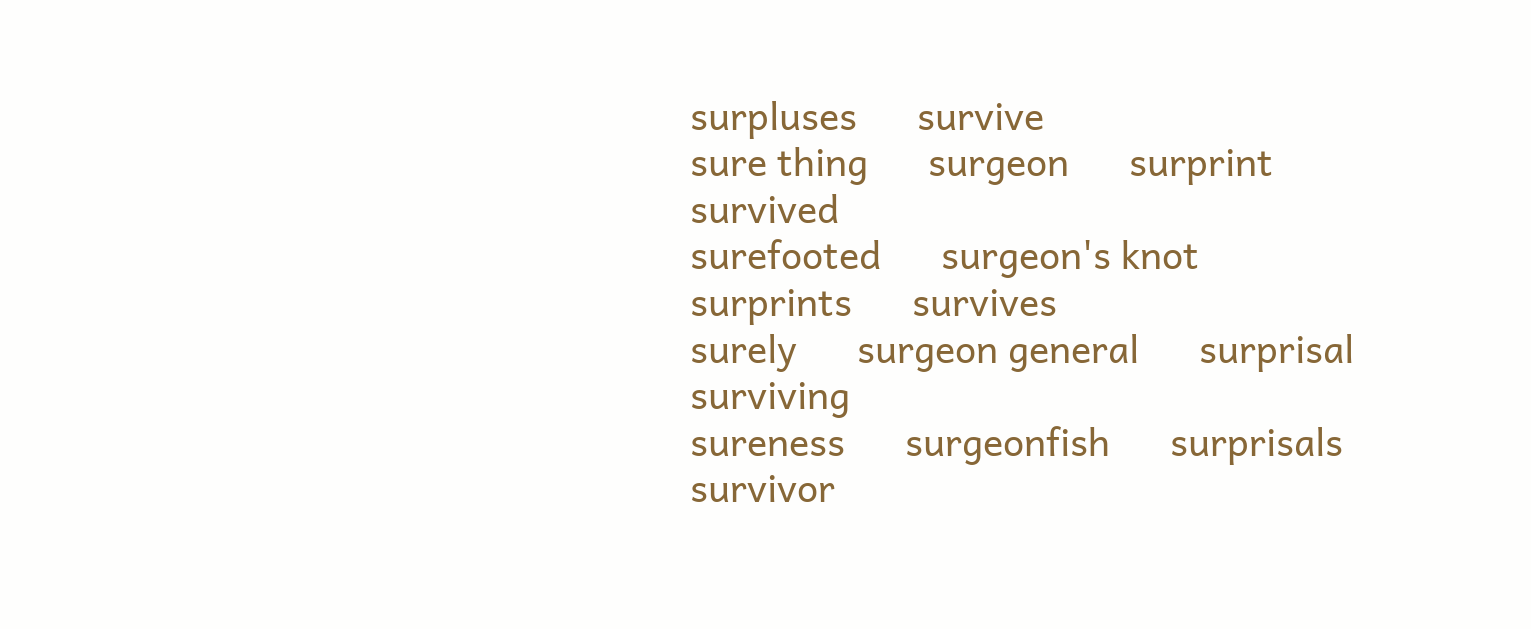surpluses      survive
sure thing      surgeon      surprint      survived
surefooted      surgeon's knot      surprints      survives
surely      surgeon general      surprisal      surviving
sureness      surgeonfish      surprisals      survivor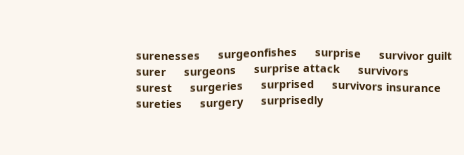surenesses      surgeonfishes      surprise      survivor guilt
surer      surgeons      surprise attack      survivors
surest      surgeries      surprised      survivors insurance
sureties      surgery      surprisedly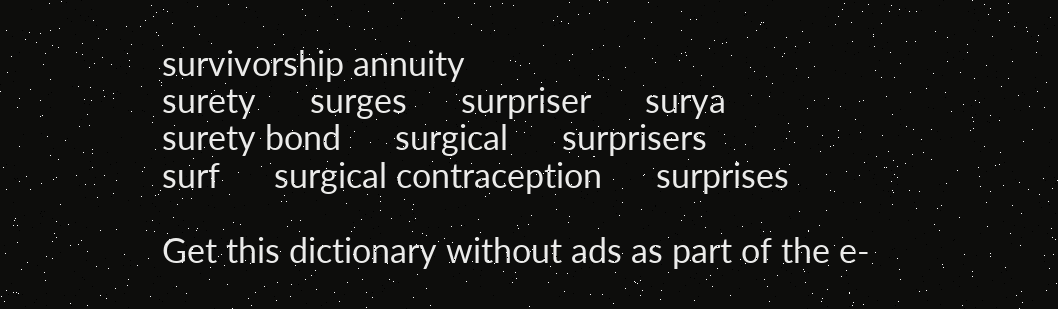survivorship annuity
surety      surges      surpriser      surya
surety bond      surgical      surprisers
surf      surgical contraception      surprises

Get this dictionary without ads as part of the e-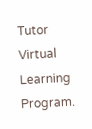Tutor Virtual Learning Program.